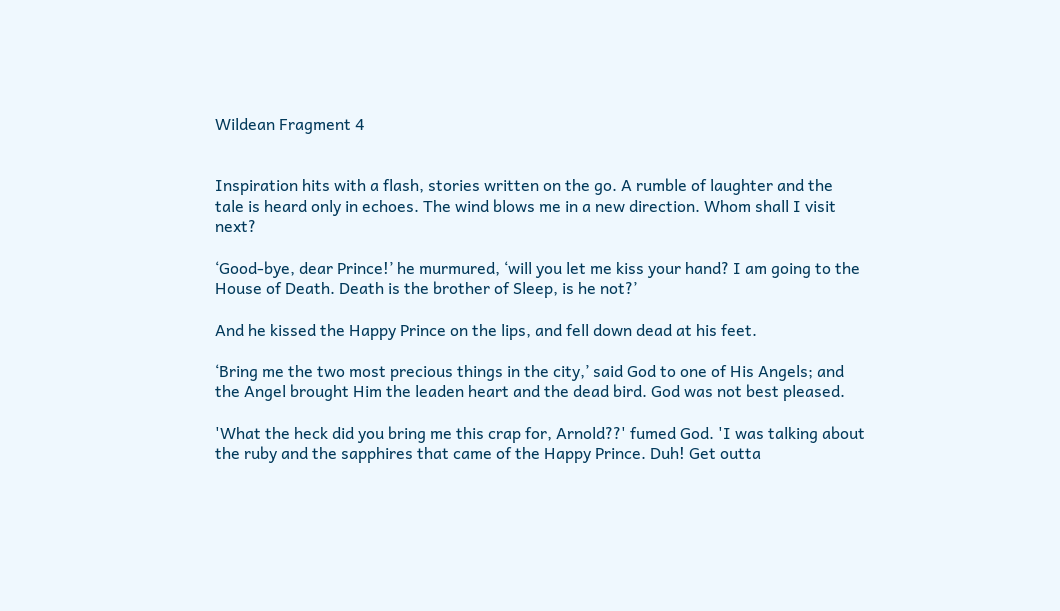Wildean Fragment 4


Inspiration hits with a flash, stories written on the go. A rumble of laughter and the tale is heard only in echoes. The wind blows me in a new direction. Whom shall I visit next?

‘Good-bye, dear Prince!’ he murmured, ‘will you let me kiss your hand? I am going to the House of Death. Death is the brother of Sleep, is he not?’

And he kissed the Happy Prince on the lips, and fell down dead at his feet.

‘Bring me the two most precious things in the city,’ said God to one of His Angels; and the Angel brought Him the leaden heart and the dead bird. God was not best pleased.

'What the heck did you bring me this crap for, Arnold??' fumed God. 'I was talking about the ruby and the sapphires that came of the Happy Prince. Duh! Get outta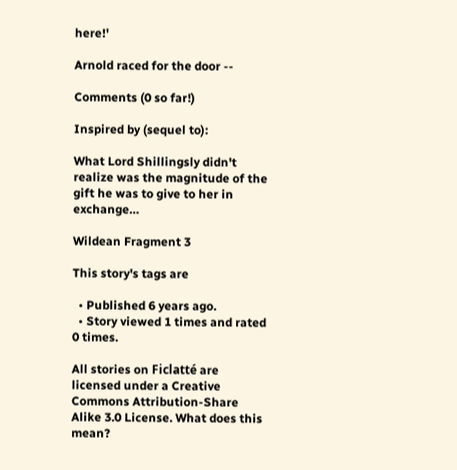here!'

Arnold raced for the door --

Comments (0 so far!)

Inspired by (sequel to):

What Lord Shillingsly didn't realize was the magnitude of the gift he was to give to her in exchange…

Wildean Fragment 3

This story's tags are

  • Published 6 years ago.
  • Story viewed 1 times and rated 0 times.

All stories on Ficlatté are licensed under a Creative Commons Attribution-Share Alike 3.0 License. What does this mean?